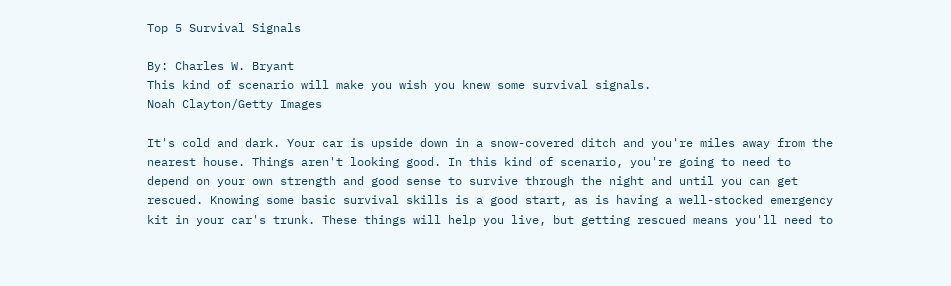Top 5 Survival Signals

By: Charles W. Bryant
This kind of scenario will make you wish you knew some survival signals.
Noah Clayton/Getty Images

It's cold and dark. Your car is upside down in a snow-covered ditch and you're miles away from the nearest house. Things aren't looking good. In this kind of scenario, you're going to need to depend on your own strength and good sense to survive through the night and until you can get rescued. Knowing some basic survival skills is a good start, as is having a well-stocked emergency kit in your car's trunk. These things will help you live, but getting rescued means you'll need to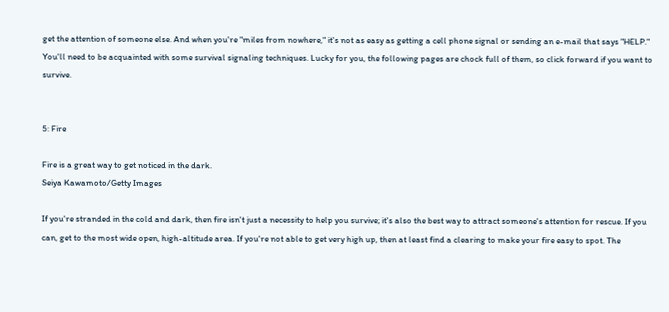get the attention of someone else. And when you're "miles from nowhere," it's not as easy as getting a cell phone signal or sending an e-mail that says "HELP." You'll need to be acquainted with some survival signaling techniques. Lucky for you, the following pages are chock full of them, so click forward if you want to survive.


5: Fire

Fire is a great way to get noticed in the dark.
Seiya Kawamoto/Getty Images

If you're stranded in the cold and dark, then fire isn't just a necessity to help you survive; it's also the best way to attract someone's attention for rescue. If you can, get to the most wide open, high-altitude area. If you're not able to get very high up, then at least find a clearing to make your fire easy to spot. The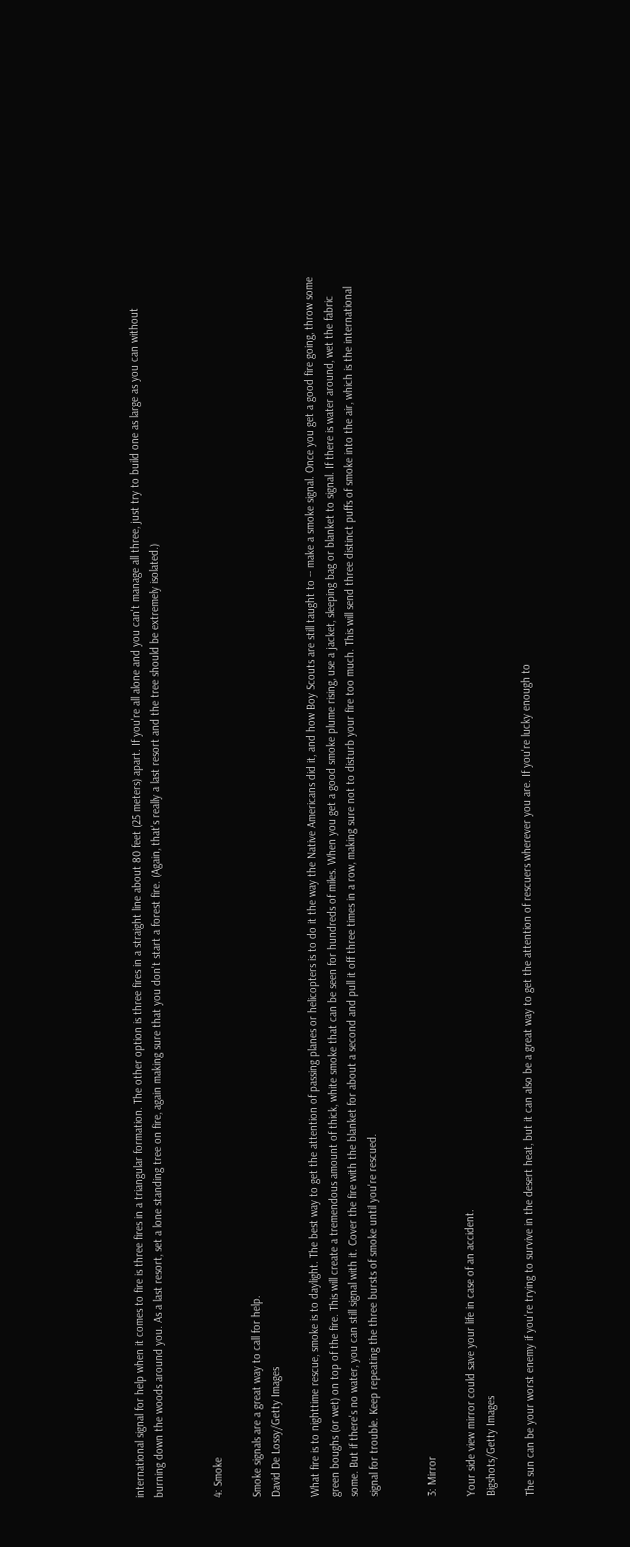international signal for help when it comes to fire is three fires in a triangular formation. The other option is three fires in a straight line about 80 feet (25 meters) apart. If you're all alone and you can't manage all three, just try to build one as large as you can without burning down the woods around you. As a last resort, set a lone standing tree on fire, again making sure that you don't start a forest fire. (Again, that's really a last resort and the tree should be extremely isolated.)


4: Smoke

Smoke signals are a great way to call for help.
David De Lossy/Getty Images

What fire is to nighttime rescue, smoke is to daylight. The best way to get the attention of passing planes or helicopters is to do it the way the Native Americans did it, and how Boy Scouts are still taught to -- make a smoke signal. Once you get a good fire going, throw some green boughs (or wet) on top of the fire. This will create a tremendous amount of thick, white smoke that can be seen for hundreds of miles. When you get a good smoke plume rising, use a jacket, sleeping bag or blanket to signal. If there is water around, wet the fabric some. But if there's no water, you can still signal with it. Cover the fire with the blanket for about a second and pull it off three times in a row, making sure not to disturb your fire too much. This will send three distinct puffs of smoke into the air, which is the international signal for trouble. Keep repeating the three bursts of smoke until you're rescued.


3: Mirror

Your side view mirror could save your life in case of an accident.
Bigshots/Getty Images

The sun can be your worst enemy if you're trying to survive in the desert heat, but it can also be a great way to get the attention of rescuers wherever you are. If you're lucky enough to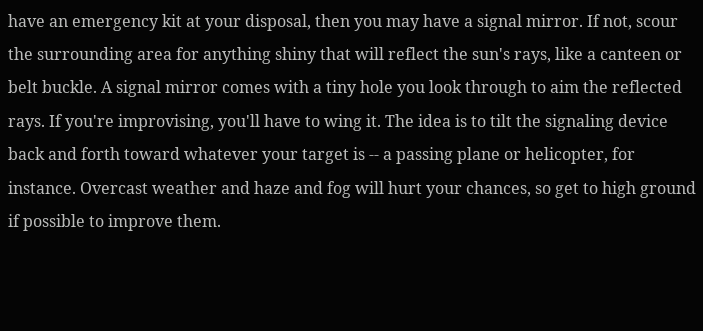have an emergency kit at your disposal, then you may have a signal mirror. If not, scour the surrounding area for anything shiny that will reflect the sun's rays, like a canteen or belt buckle. A signal mirror comes with a tiny hole you look through to aim the reflected rays. If you're improvising, you'll have to wing it. The idea is to tilt the signaling device back and forth toward whatever your target is -- a passing plane or helicopter, for instance. Overcast weather and haze and fog will hurt your chances, so get to high ground if possible to improve them.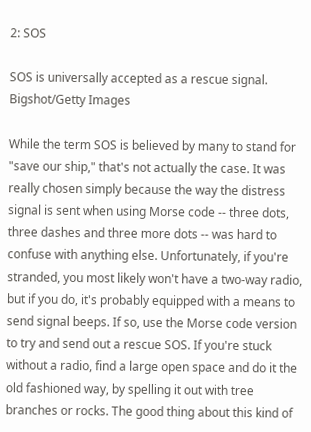2: SOS

SOS is universally accepted as a rescue signal.
Bigshot/Getty Images

While the term SOS is believed by many to stand for "save our ship," that's not actually the case. It was really chosen simply because the way the distress signal is sent when using Morse code -- three dots, three dashes and three more dots -- was hard to confuse with anything else. Unfortunately, if you're stranded, you most likely won't have a two-way radio, but if you do, it's probably equipped with a means to send signal beeps. If so, use the Morse code version to try and send out a rescue SOS. If you're stuck without a radio, find a large open space and do it the old fashioned way, by spelling it out with tree branches or rocks. The good thing about this kind of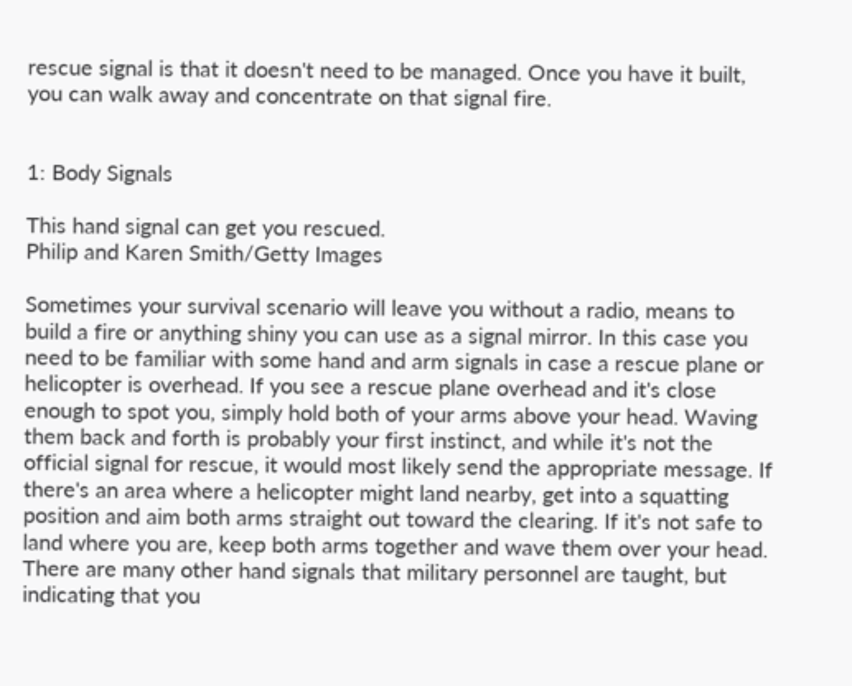rescue signal is that it doesn't need to be managed. Once you have it built, you can walk away and concentrate on that signal fire.


1: Body Signals

This hand signal can get you rescued.
Philip and Karen Smith/Getty Images

Sometimes your survival scenario will leave you without a radio, means to build a fire or anything shiny you can use as a signal mirror. In this case you need to be familiar with some hand and arm signals in case a rescue plane or helicopter is overhead. If you see a rescue plane overhead and it's close enough to spot you, simply hold both of your arms above your head. Waving them back and forth is probably your first instinct, and while it's not the official signal for rescue, it would most likely send the appropriate message. If there's an area where a helicopter might land nearby, get into a squatting position and aim both arms straight out toward the clearing. If it's not safe to land where you are, keep both arms together and wave them over your head. There are many other hand signals that military personnel are taught, but indicating that you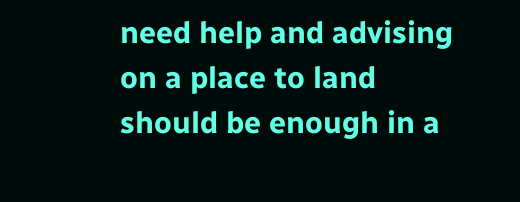need help and advising on a place to land should be enough in a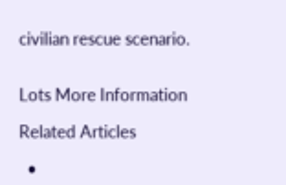civilian rescue scenario.


Lots More Information

Related Articles

  •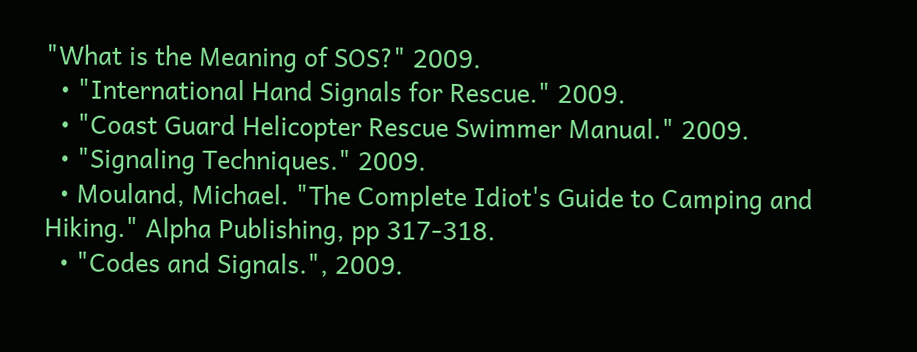"What is the Meaning of SOS?" 2009.
  • "International Hand Signals for Rescue." 2009.
  • "Coast Guard Helicopter Rescue Swimmer Manual." 2009.
  • "Signaling Techniques." 2009.
  • Mouland, Michael. "The Complete Idiot's Guide to Camping and Hiking." Alpha Publishing, pp 317-318.
  • "Codes and Signals.", 2009.